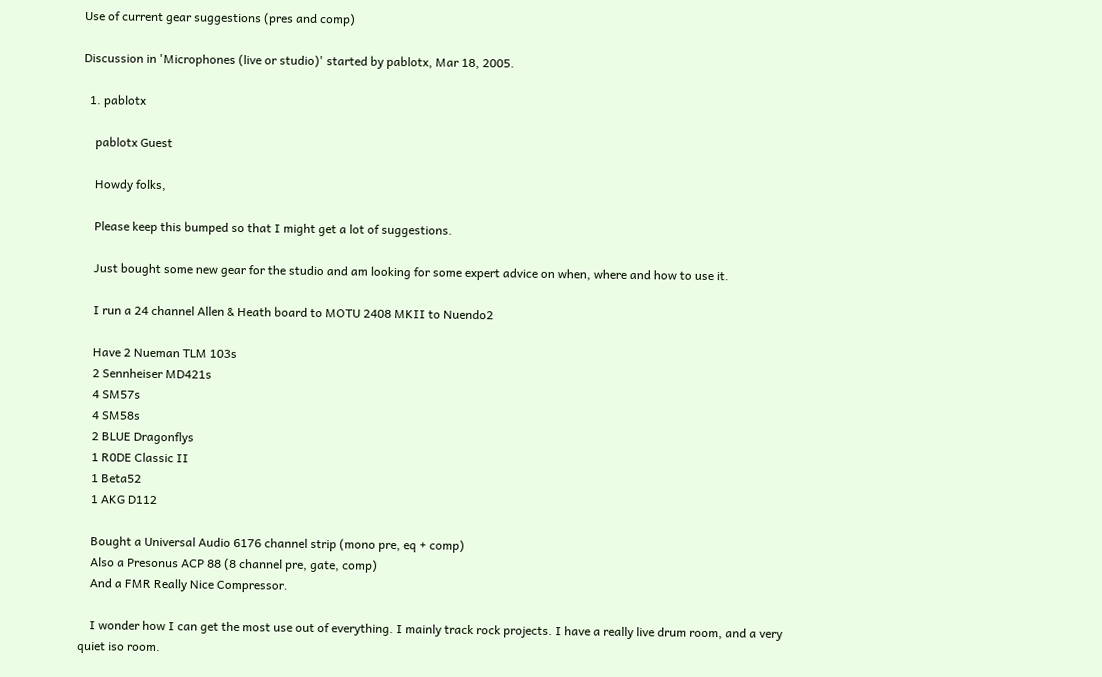Use of current gear suggestions (pres and comp)

Discussion in 'Microphones (live or studio)' started by pablotx, Mar 18, 2005.

  1. pablotx

    pablotx Guest

    Howdy folks,

    Please keep this bumped so that I might get a lot of suggestions.

    Just bought some new gear for the studio and am looking for some expert advice on when, where and how to use it.

    I run a 24 channel Allen & Heath board to MOTU 2408 MKII to Nuendo2

    Have 2 Nueman TLM 103s
    2 Sennheiser MD421s
    4 SM57s
    4 SM58s
    2 BLUE Dragonflys
    1 R0DE Classic II
    1 Beta52
    1 AKG D112

    Bought a Universal Audio 6176 channel strip (mono pre, eq + comp)
    Also a Presonus ACP 88 (8 channel pre, gate, comp)
    And a FMR Really Nice Compressor.

    I wonder how I can get the most use out of everything. I mainly track rock projects. I have a really live drum room, and a very quiet iso room.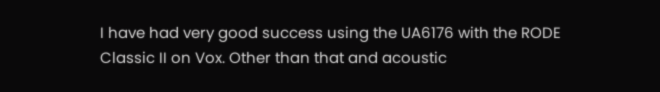I have had very good success using the UA6176 with the RODE Classic II on Vox. Other than that and acoustic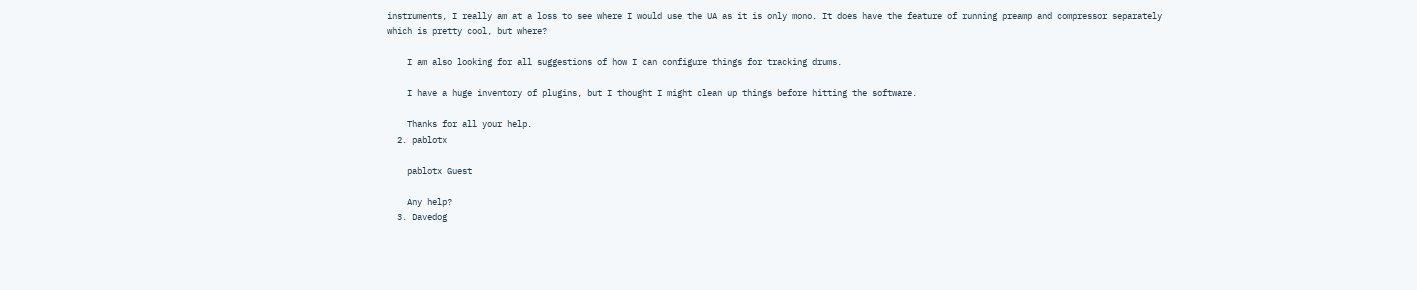instruments, I really am at a loss to see where I would use the UA as it is only mono. It does have the feature of running preamp and compressor separately which is pretty cool, but where?

    I am also looking for all suggestions of how I can configure things for tracking drums.

    I have a huge inventory of plugins, but I thought I might clean up things before hitting the software.

    Thanks for all your help.
  2. pablotx

    pablotx Guest

    Any help?
  3. Davedog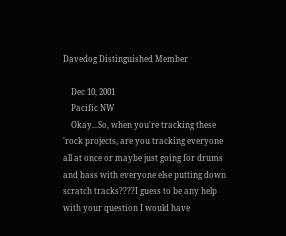Davedog Distinguished Member

    Dec 10, 2001
    Pacific NW
    Okay...So, when you're tracking these 'rock projects, are you tracking everyone all at once or maybe just going for drums and bass with everyone else putting down scratch tracks????I guess to be any help with your question I would have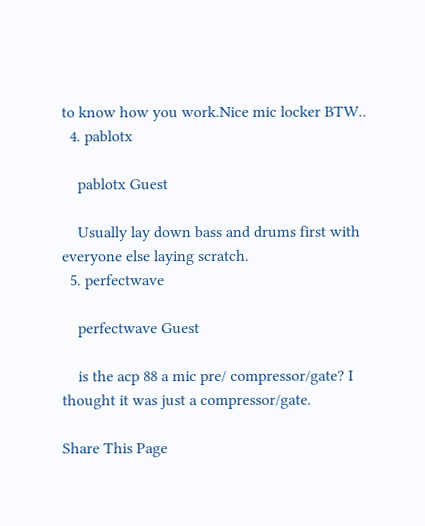to know how you work.Nice mic locker BTW..
  4. pablotx

    pablotx Guest

    Usually lay down bass and drums first with everyone else laying scratch.
  5. perfectwave

    perfectwave Guest

    is the acp 88 a mic pre/ compressor/gate? I thought it was just a compressor/gate.

Share This Page